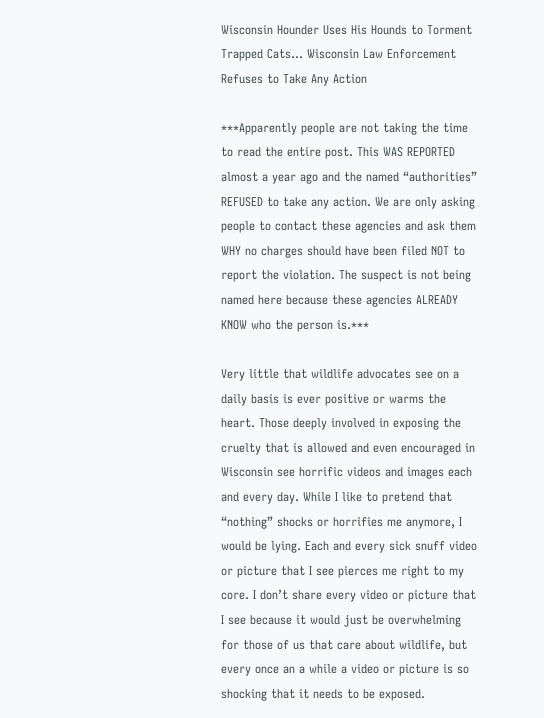Wisconsin Hounder Uses His Hounds to Torment Trapped Cats… Wisconsin Law Enforcement Refuses to Take Any Action

***Apparently people are not taking the time to read the entire post. This WAS REPORTED almost a year ago and the named “authorities” REFUSED to take any action. We are only asking people to contact these agencies and ask them WHY no charges should have been filed NOT to report the violation. The suspect is not being named here because these agencies ALREADY KNOW who the person is.***

Very little that wildlife advocates see on a daily basis is ever positive or warms the heart. Those deeply involved in exposing the cruelty that is allowed and even encouraged in Wisconsin see horrific videos and images each and every day. While I like to pretend that “nothing” shocks or horrifies me anymore, I would be lying. Each and every sick snuff video or picture that I see pierces me right to my core. I don’t share every video or picture that I see because it would just be overwhelming for those of us that care about wildlife, but every once an a while a video or picture is so shocking that it needs to be exposed.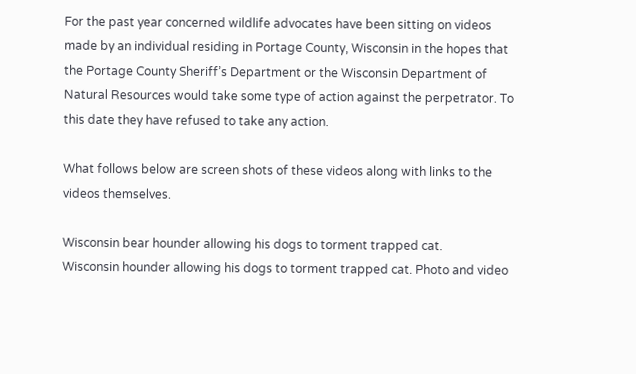For the past year concerned wildlife advocates have been sitting on videos made by an individual residing in Portage County, Wisconsin in the hopes that the Portage County Sheriff’s Department or the Wisconsin Department of Natural Resources would take some type of action against the perpetrator. To this date they have refused to take any action.

What follows below are screen shots of these videos along with links to the videos themselves.

Wisconsin bear hounder allowing his dogs to torment trapped cat.
Wisconsin hounder allowing his dogs to torment trapped cat. Photo and video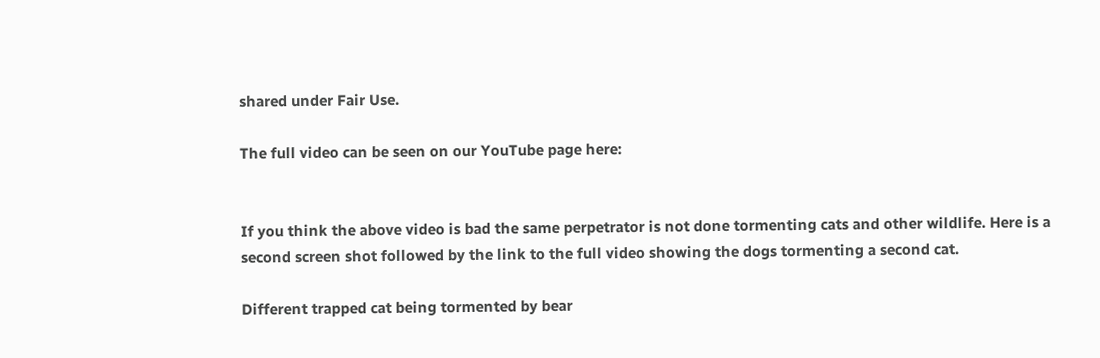shared under Fair Use.

The full video can be seen on our YouTube page here:


If you think the above video is bad the same perpetrator is not done tormenting cats and other wildlife. Here is a second screen shot followed by the link to the full video showing the dogs tormenting a second cat.

Different trapped cat being tormented by bear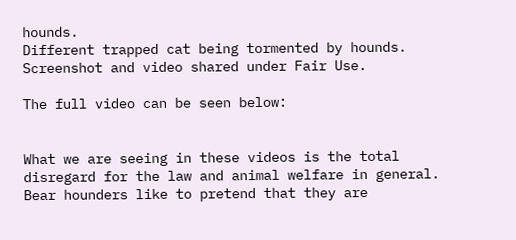hounds.
Different trapped cat being tormented by hounds. Screenshot and video shared under Fair Use.

The full video can be seen below:


What we are seeing in these videos is the total disregard for the law and animal welfare in general. Bear hounders like to pretend that they are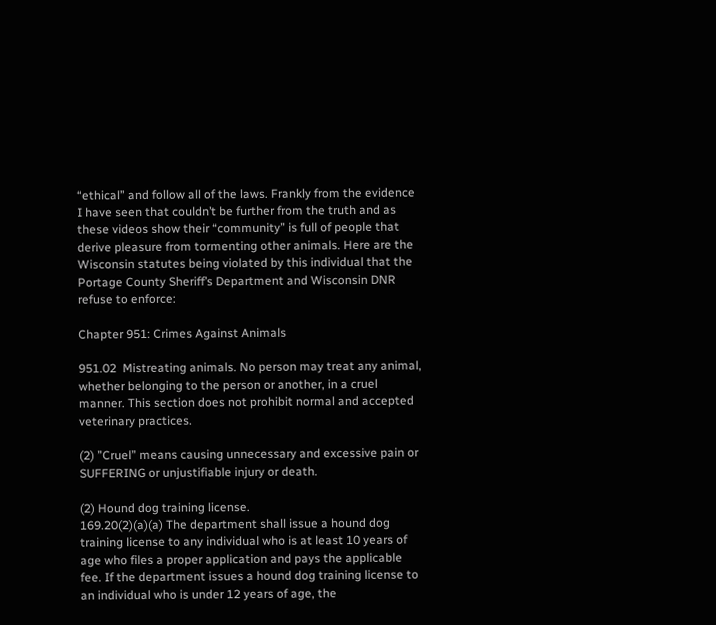“ethical” and follow all of the laws. Frankly from the evidence I have seen that couldn’t be further from the truth and as these videos show their “community” is full of people that derive pleasure from tormenting other animals. Here are the Wisconsin statutes being violated by this individual that the Portage County Sheriff’s Department and Wisconsin DNR refuse to enforce:

Chapter 951: Crimes Against Animals

951.02  Mistreating animals. No person may treat any animal, whether belonging to the person or another, in a cruel manner. This section does not prohibit normal and accepted veterinary practices.

(2) ”Cruel” means causing unnecessary and excessive pain or SUFFERING or unjustifiable injury or death.

(2) Hound dog training license.
169.20(2)(a)(a) The department shall issue a hound dog training license to any individual who is at least 10 years of age who files a proper application and pays the applicable fee. If the department issues a hound dog training license to an individual who is under 12 years of age, the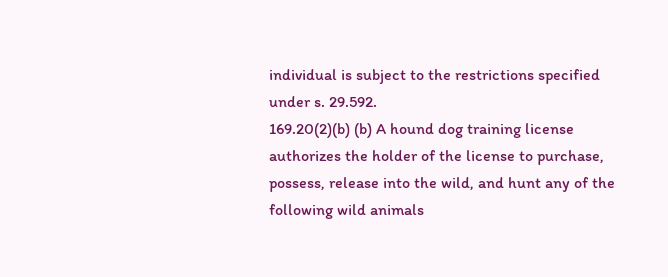individual is subject to the restrictions specified under s. 29.592.
169.20(2)(b) (b) A hound dog training license authorizes the holder of the license to purchase, possess, release into the wild, and hunt any of the following wild animals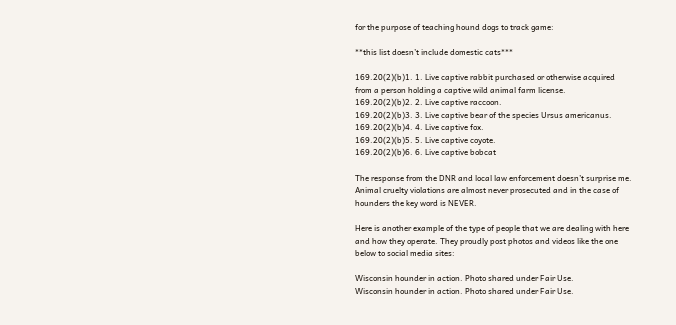for the purpose of teaching hound dogs to track game:

**this list doesn’t include domestic cats***

169.20(2)(b)1. 1. Live captive rabbit purchased or otherwise acquired from a person holding a captive wild animal farm license.
169.20(2)(b)2. 2. Live captive raccoon.
169.20(2)(b)3. 3. Live captive bear of the species Ursus americanus.
169.20(2)(b)4. 4. Live captive fox.
169.20(2)(b)5. 5. Live captive coyote.
169.20(2)(b)6. 6. Live captive bobcat

The response from the DNR and local law enforcement doesn’t surprise me. Animal cruelty violations are almost never prosecuted and in the case of hounders the key word is NEVER.

Here is another example of the type of people that we are dealing with here and how they operate. They proudly post photos and videos like the one below to social media sites:

Wisconsin hounder in action. Photo shared under Fair Use.
Wisconsin hounder in action. Photo shared under Fair Use.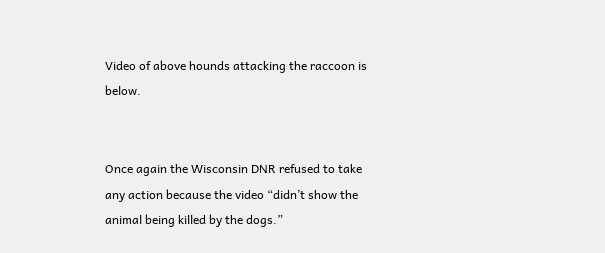Video of above hounds attacking the raccoon is below.


Once again the Wisconsin DNR refused to take any action because the video “didn’t show the animal being killed by the dogs.”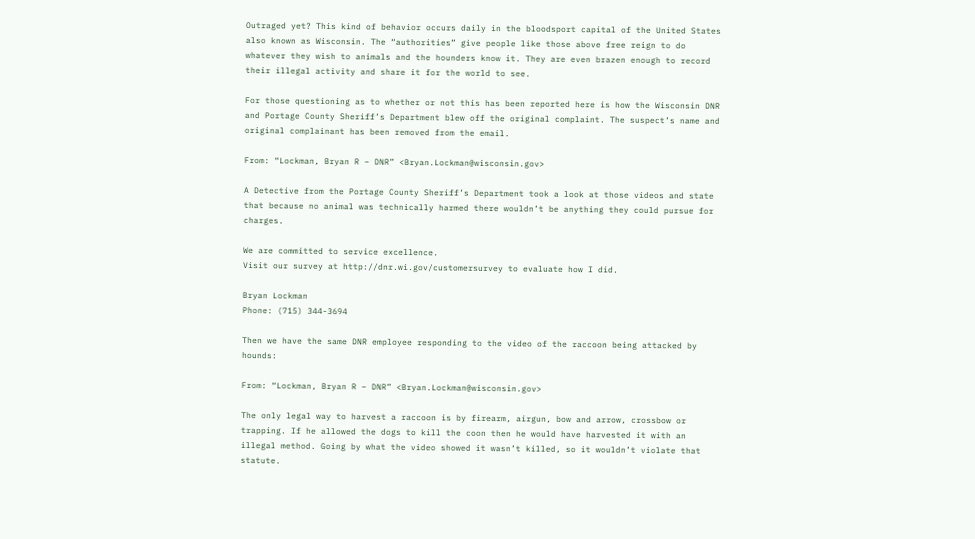Outraged yet? This kind of behavior occurs daily in the bloodsport capital of the United States also known as Wisconsin. The “authorities” give people like those above free reign to do whatever they wish to animals and the hounders know it. They are even brazen enough to record their illegal activity and share it for the world to see.

For those questioning as to whether or not this has been reported here is how the Wisconsin DNR and Portage County Sheriff’s Department blew off the original complaint. The suspect’s name and original complainant has been removed from the email.

From: “Lockman, Bryan R – DNR” <Bryan.Lockman@wisconsin.gov>

A Detective from the Portage County Sheriff’s Department took a look at those videos and state that because no animal was technically harmed there wouldn’t be anything they could pursue for charges.

We are committed to service excellence.
Visit our survey at http://dnr.wi.gov/customersurvey to evaluate how I did.

Bryan Lockman
Phone: (715) 344-3694

Then we have the same DNR employee responding to the video of the raccoon being attacked by hounds:

From: “Lockman, Bryan R – DNR” <Bryan.Lockman@wisconsin.gov>

The only legal way to harvest a raccoon is by firearm, airgun, bow and arrow, crossbow or trapping. If he allowed the dogs to kill the coon then he would have harvested it with an illegal method. Going by what the video showed it wasn’t killed, so it wouldn’t violate that statute.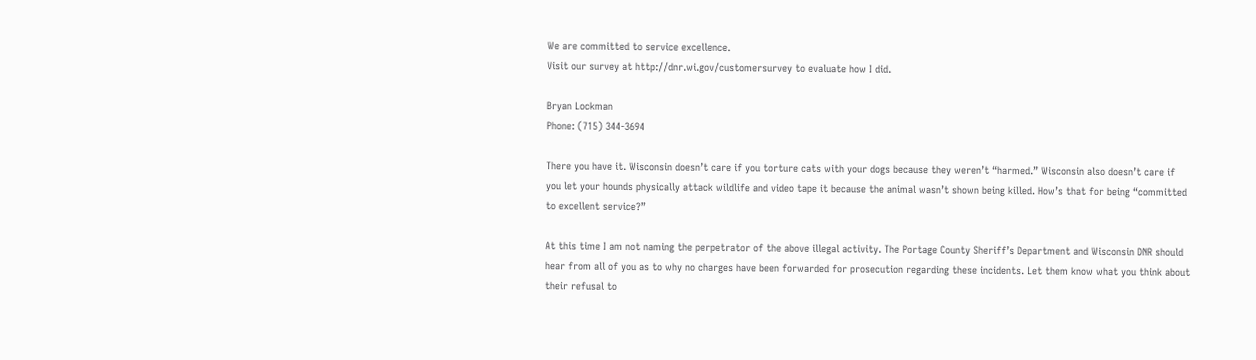We are committed to service excellence.
Visit our survey at http://dnr.wi.gov/customersurvey to evaluate how I did.

Bryan Lockman
Phone: (715) 344-3694

There you have it. Wisconsin doesn’t care if you torture cats with your dogs because they weren’t “harmed.” Wisconsin also doesn’t care if you let your hounds physically attack wildlife and video tape it because the animal wasn’t shown being killed. How’s that for being “committed to excellent service?”

At this time I am not naming the perpetrator of the above illegal activity. The Portage County Sheriff’s Department and Wisconsin DNR should hear from all of you as to why no charges have been forwarded for prosecution regarding these incidents. Let them know what you think about their refusal to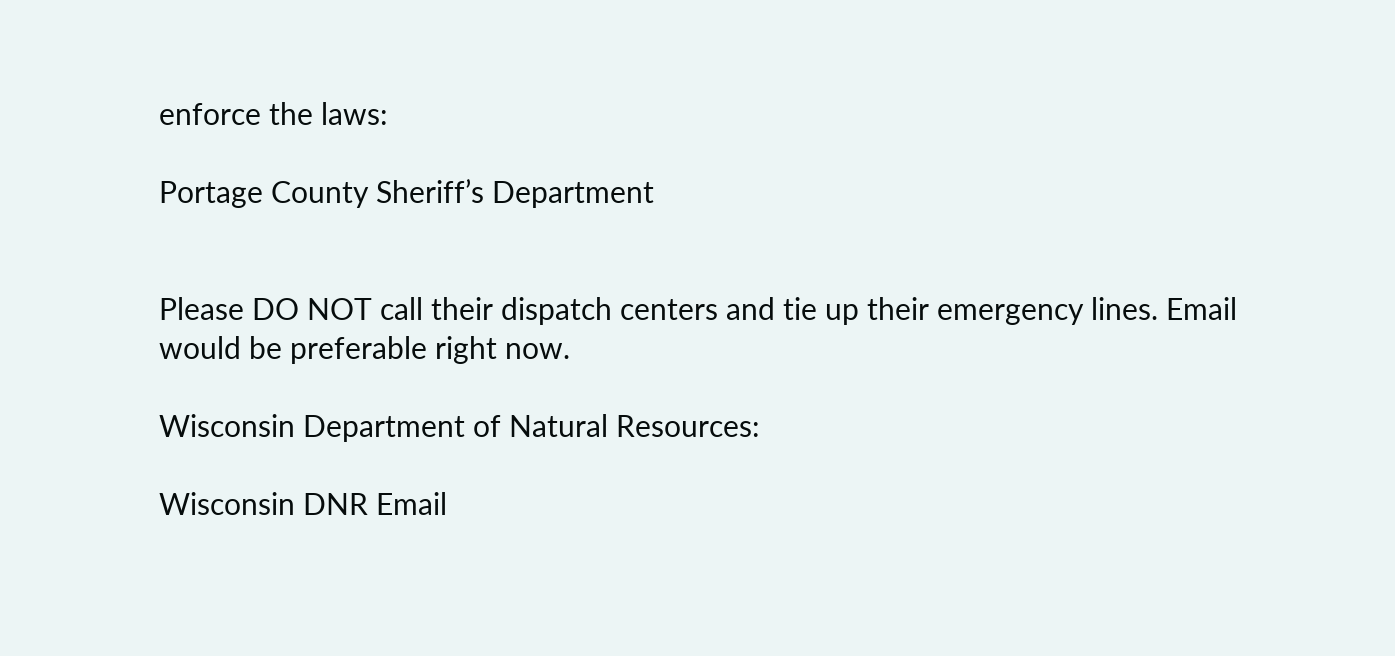enforce the laws:

Portage County Sheriff’s Department


Please DO NOT call their dispatch centers and tie up their emergency lines. Email would be preferable right now.

Wisconsin Department of Natural Resources:

Wisconsin DNR Email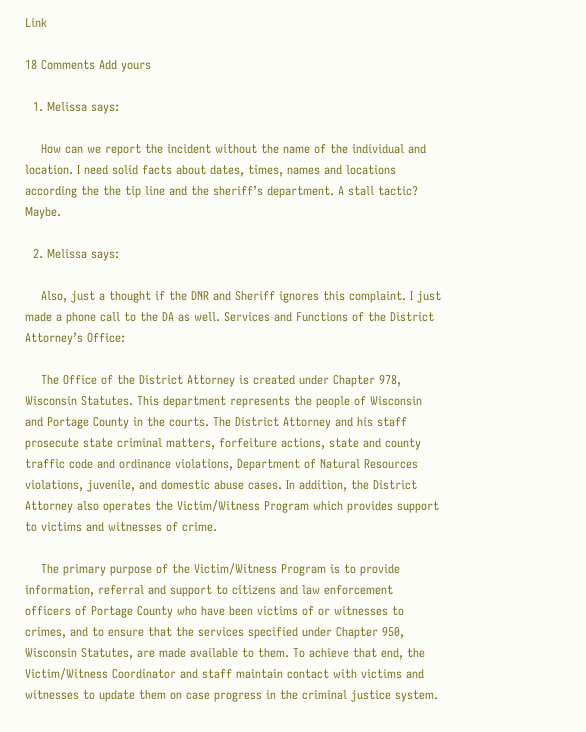Link

18 Comments Add yours

  1. Melissa says:

    How can we report the incident without the name of the individual and location. I need solid facts about dates, times, names and locations according the the tip line and the sheriff’s department. A stall tactic? Maybe.

  2. Melissa says:

    Also, just a thought if the DNR and Sheriff ignores this complaint. I just made a phone call to the DA as well. Services and Functions of the District Attorney’s Office:

    The Office of the District Attorney is created under Chapter 978, Wisconsin Statutes. This department represents the people of Wisconsin and Portage County in the courts. The District Attorney and his staff prosecute state criminal matters, forfeiture actions, state and county traffic code and ordinance violations, Department of Natural Resources violations, juvenile, and domestic abuse cases. In addition, the District Attorney also operates the Victim/Witness Program which provides support to victims and witnesses of crime.

    The primary purpose of the Victim/Witness Program is to provide information, referral and support to citizens and law enforcement officers of Portage County who have been victims of or witnesses to crimes, and to ensure that the services specified under Chapter 950, Wisconsin Statutes, are made available to them. To achieve that end, the Victim/Witness Coordinator and staff maintain contact with victims and witnesses to update them on case progress in the criminal justice system.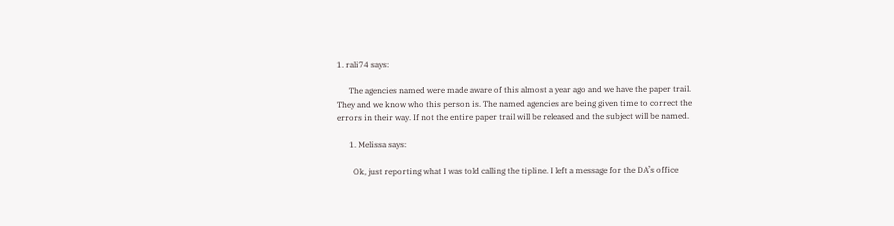1. rali74 says:

      The agencies named were made aware of this almost a year ago and we have the paper trail. They and we know who this person is. The named agencies are being given time to correct the errors in their way. If not the entire paper trail will be released and the subject will be named.

      1. Melissa says:

        Ok, just reporting what I was told calling the tipline. I left a message for the DA’s office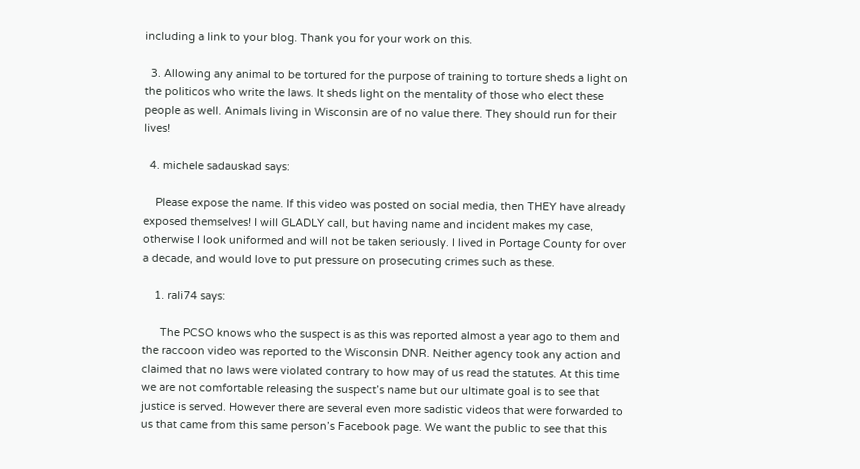including a link to your blog. Thank you for your work on this.

  3. Allowing any animal to be tortured for the purpose of training to torture sheds a light on the politicos who write the laws. It sheds light on the mentality of those who elect these people as well. Animals living in Wisconsin are of no value there. They should run for their lives!

  4. michele sadauskad says:

    Please expose the name. If this video was posted on social media, then THEY have already exposed themselves! I will GLADLY call, but having name and incident makes my case, otherwise I look uniformed and will not be taken seriously. I lived in Portage County for over a decade, and would love to put pressure on prosecuting crimes such as these.

    1. rali74 says:

      The PCSO knows who the suspect is as this was reported almost a year ago to them and the raccoon video was reported to the Wisconsin DNR. Neither agency took any action and claimed that no laws were violated contrary to how may of us read the statutes. At this time we are not comfortable releasing the suspect’s name but our ultimate goal is to see that justice is served. However there are several even more sadistic videos that were forwarded to us that came from this same person’s Facebook page. We want the public to see that this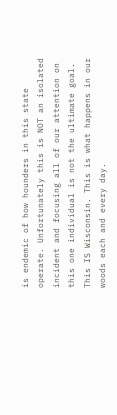is endemic of how hounders in this state operate. Unfortunately this is NOT an isolated incident and focusing all of our attention on this one individual is not the ultimate goal. This IS Wisconsin. This is what happens in our woods each and every day.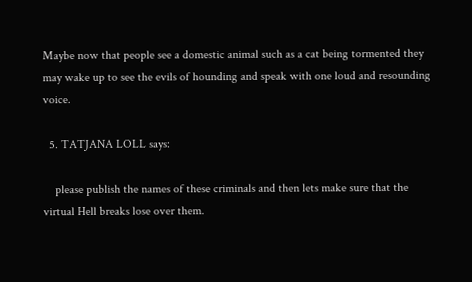Maybe now that people see a domestic animal such as a cat being tormented they may wake up to see the evils of hounding and speak with one loud and resounding voice.

  5. TATJANA LOLL says:

    please publish the names of these criminals and then lets make sure that the virtual Hell breaks lose over them.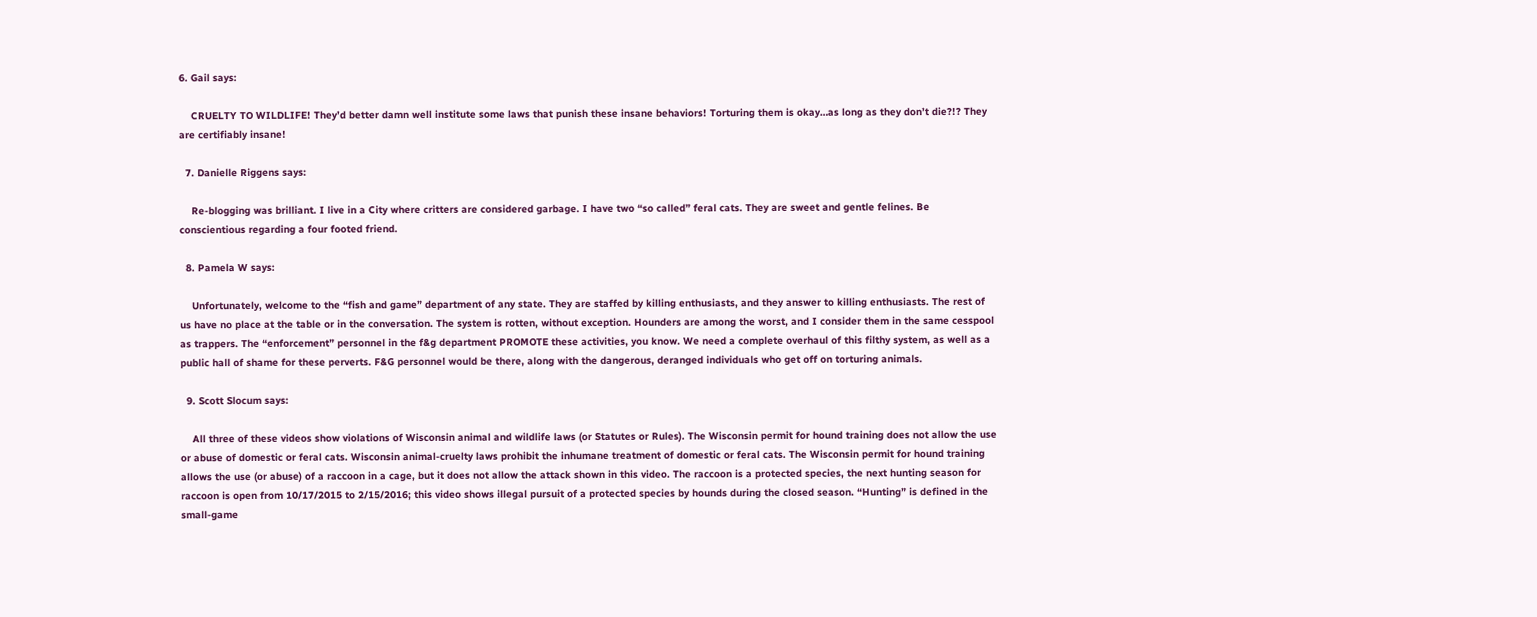6. Gail says:

    CRUELTY TO WILDLIFE! They’d better damn well institute some laws that punish these insane behaviors! Torturing them is okay…as long as they don’t die?!? They are certifiably insane!

  7. Danielle Riggens says:

    Re-blogging was brilliant. I live in a City where critters are considered garbage. I have two “so called” feral cats. They are sweet and gentle felines. Be conscientious regarding a four footed friend.

  8. Pamela W says:

    Unfortunately, welcome to the “fish and game” department of any state. They are staffed by killing enthusiasts, and they answer to killing enthusiasts. The rest of us have no place at the table or in the conversation. The system is rotten, without exception. Hounders are among the worst, and I consider them in the same cesspool as trappers. The “enforcement” personnel in the f&g department PROMOTE these activities, you know. We need a complete overhaul of this filthy system, as well as a public hall of shame for these perverts. F&G personnel would be there, along with the dangerous, deranged individuals who get off on torturing animals.

  9. Scott Slocum says:

    All three of these videos show violations of Wisconsin animal and wildlife laws (or Statutes or Rules). The Wisconsin permit for hound training does not allow the use or abuse of domestic or feral cats. Wisconsin animal-cruelty laws prohibit the inhumane treatment of domestic or feral cats. The Wisconsin permit for hound training allows the use (or abuse) of a raccoon in a cage, but it does not allow the attack shown in this video. The raccoon is a protected species, the next hunting season for raccoon is open from 10/17/2015 to 2/15/2016; this video shows illegal pursuit of a protected species by hounds during the closed season. “Hunting” is defined in the small-game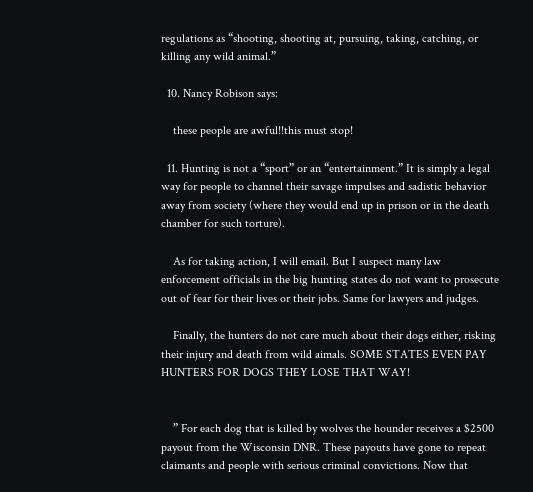regulations as “shooting, shooting at, pursuing, taking, catching, or killing any wild animal.”

  10. Nancy Robison says:

    these people are awful!!this must stop!

  11. Hunting is not a “sport” or an “entertainment.” It is simply a legal way for people to channel their savage impulses and sadistic behavior away from society (where they would end up in prison or in the death chamber for such torture).

    As for taking action, I will email. But I suspect many law enforcement officials in the big hunting states do not want to prosecute out of fear for their lives or their jobs. Same for lawyers and judges.

    Finally, the hunters do not care much about their dogs either, risking their injury and death from wild aimals. SOME STATES EVEN PAY HUNTERS FOR DOGS THEY LOSE THAT WAY!


    ” For each dog that is killed by wolves the hounder receives a $2500 payout from the Wisconsin DNR. These payouts have gone to repeat claimants and people with serious criminal convictions. Now that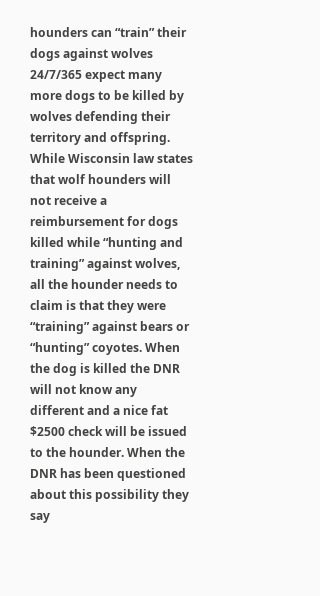hounders can “train” their dogs against wolves 24/7/365 expect many more dogs to be killed by wolves defending their territory and offspring. While Wisconsin law states that wolf hounders will not receive a reimbursement for dogs killed while “hunting and training” against wolves, all the hounder needs to claim is that they were “training” against bears or “hunting” coyotes. When the dog is killed the DNR will not know any different and a nice fat $2500 check will be issued to the hounder. When the DNR has been questioned about this possibility they say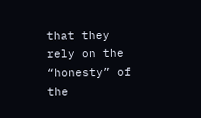that they rely on the “honesty” of the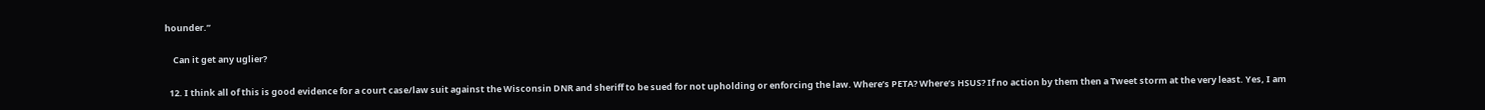hounder.”

    Can it get any uglier?

  12. I think all of this is good evidence for a court case/law suit against the Wisconsin DNR and sheriff to be sued for not upholding or enforcing the law. Where’s PETA? Where’s HSUS? If no action by them then a Tweet storm at the very least. Yes, I am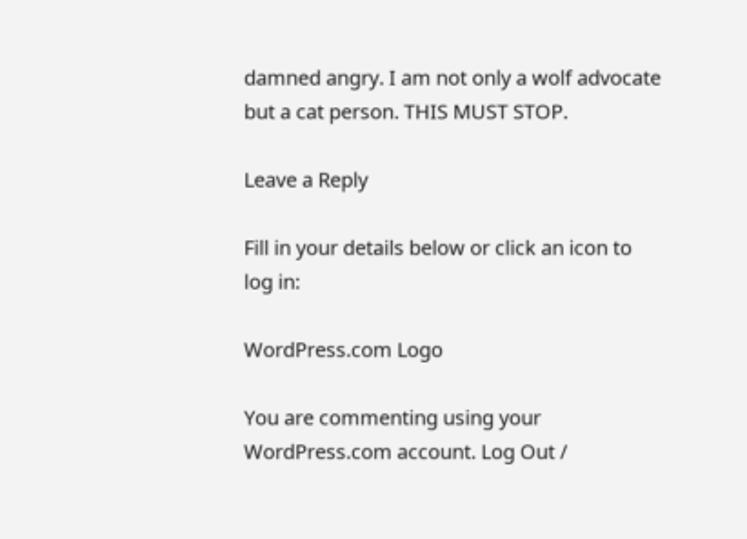damned angry. I am not only a wolf advocate but a cat person. THIS MUST STOP.

Leave a Reply

Fill in your details below or click an icon to log in:

WordPress.com Logo

You are commenting using your WordPress.com account. Log Out /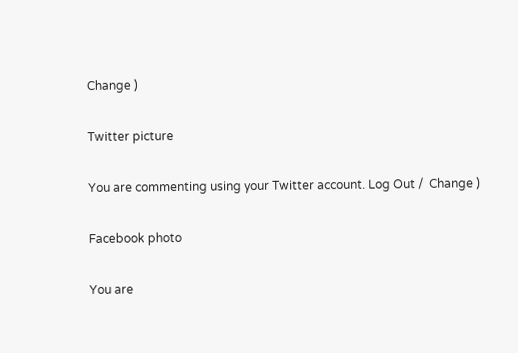Change )

Twitter picture

You are commenting using your Twitter account. Log Out /  Change )

Facebook photo

You are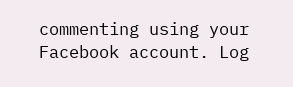commenting using your Facebook account. Log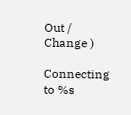Out /  Change )

Connecting to %s